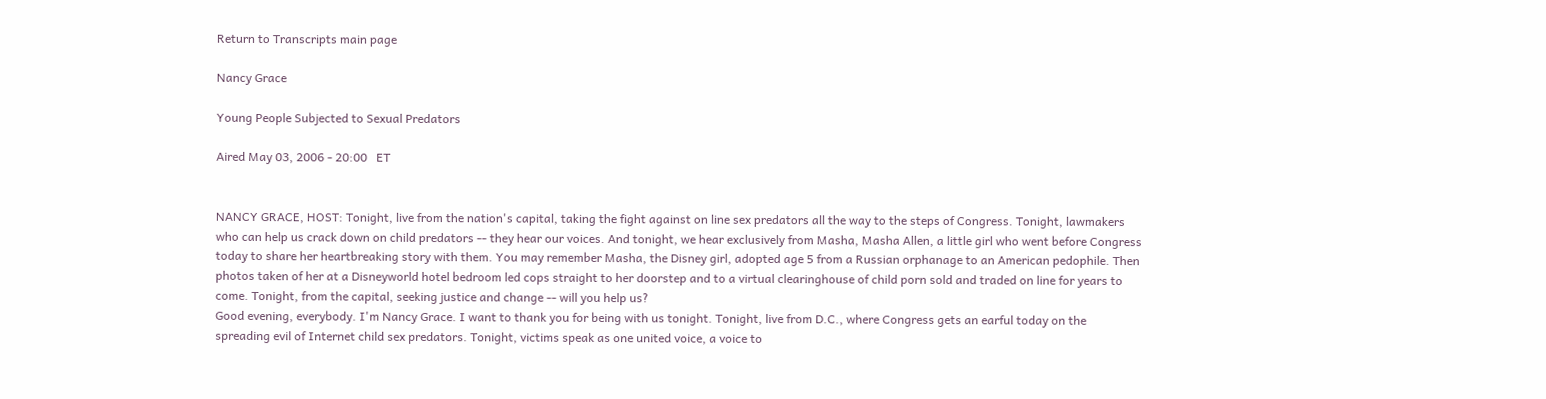Return to Transcripts main page

Nancy Grace

Young People Subjected to Sexual Predators

Aired May 03, 2006 - 20:00   ET


NANCY GRACE, HOST: Tonight, live from the nation's capital, taking the fight against on line sex predators all the way to the steps of Congress. Tonight, lawmakers who can help us crack down on child predators -- they hear our voices. And tonight, we hear exclusively from Masha, Masha Allen, a little girl who went before Congress today to share her heartbreaking story with them. You may remember Masha, the Disney girl, adopted age 5 from a Russian orphanage to an American pedophile. Then photos taken of her at a Disneyworld hotel bedroom led cops straight to her doorstep and to a virtual clearinghouse of child porn sold and traded on line for years to come. Tonight, from the capital, seeking justice and change -- will you help us?
Good evening, everybody. I'm Nancy Grace. I want to thank you for being with us tonight. Tonight, live from D.C., where Congress gets an earful today on the spreading evil of Internet child sex predators. Tonight, victims speak as one united voice, a voice to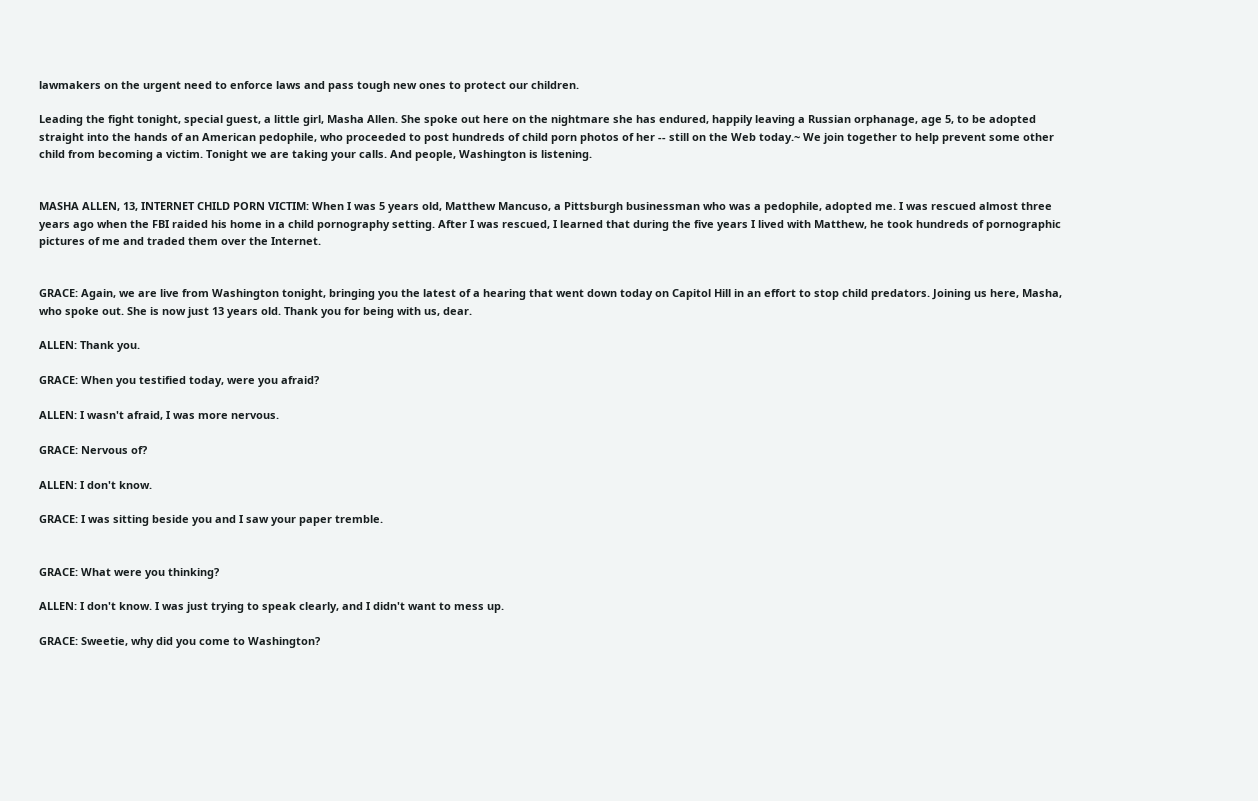lawmakers on the urgent need to enforce laws and pass tough new ones to protect our children.

Leading the fight tonight, special guest, a little girl, Masha Allen. She spoke out here on the nightmare she has endured, happily leaving a Russian orphanage, age 5, to be adopted straight into the hands of an American pedophile, who proceeded to post hundreds of child porn photos of her -- still on the Web today.~ We join together to help prevent some other child from becoming a victim. Tonight we are taking your calls. And people, Washington is listening.


MASHA ALLEN, 13, INTERNET CHILD PORN VICTIM: When I was 5 years old, Matthew Mancuso, a Pittsburgh businessman who was a pedophile, adopted me. I was rescued almost three years ago when the FBI raided his home in a child pornography setting. After I was rescued, I learned that during the five years I lived with Matthew, he took hundreds of pornographic pictures of me and traded them over the Internet.


GRACE: Again, we are live from Washington tonight, bringing you the latest of a hearing that went down today on Capitol Hill in an effort to stop child predators. Joining us here, Masha, who spoke out. She is now just 13 years old. Thank you for being with us, dear.

ALLEN: Thank you.

GRACE: When you testified today, were you afraid?

ALLEN: I wasn't afraid, I was more nervous.

GRACE: Nervous of?

ALLEN: I don't know.

GRACE: I was sitting beside you and I saw your paper tremble.


GRACE: What were you thinking?

ALLEN: I don't know. I was just trying to speak clearly, and I didn't want to mess up.

GRACE: Sweetie, why did you come to Washington?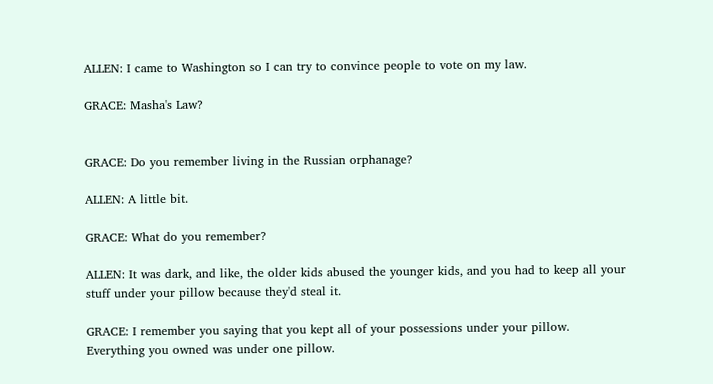ALLEN: I came to Washington so I can try to convince people to vote on my law.

GRACE: Masha's Law?


GRACE: Do you remember living in the Russian orphanage?

ALLEN: A little bit.

GRACE: What do you remember?

ALLEN: It was dark, and like, the older kids abused the younger kids, and you had to keep all your stuff under your pillow because they'd steal it.

GRACE: I remember you saying that you kept all of your possessions under your pillow. Everything you owned was under one pillow.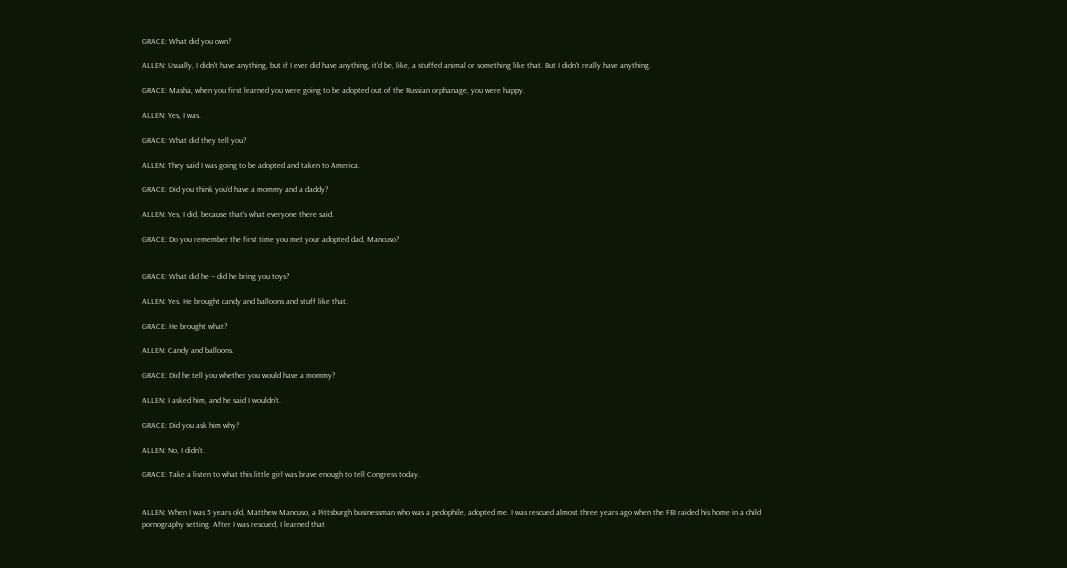GRACE: What did you own?

ALLEN: Usually, I didn't have anything, but if I ever did have anything, it'd be, like, a stuffed animal or something like that. But I didn't really have anything.

GRACE: Masha, when you first learned you were going to be adopted out of the Russian orphanage, you were happy.

ALLEN: Yes, I was.

GRACE: What did they tell you?

ALLEN: They said I was going to be adopted and taken to America.

GRACE: Did you think you'd have a mommy and a daddy?

ALLEN: Yes, I did, because that's what everyone there said.

GRACE: Do you remember the first time you met your adopted dad, Mancuso?


GRACE: What did he -- did he bring you toys?

ALLEN: Yes. He brought candy and balloons and stuff like that.

GRACE: He brought what?

ALLEN: Candy and balloons.

GRACE: Did he tell you whether you would have a mommy?

ALLEN: I asked him, and he said I wouldn't.

GRACE: Did you ask him why?

ALLEN: No, I didn't.

GRACE: Take a listen to what this little girl was brave enough to tell Congress today.


ALLEN: When I was 5 years old, Matthew Mancuso, a Pittsburgh businessman who was a pedophile, adopted me. I was rescued almost three years ago when the FBI raided his home in a child pornography setting. After I was rescued, I learned that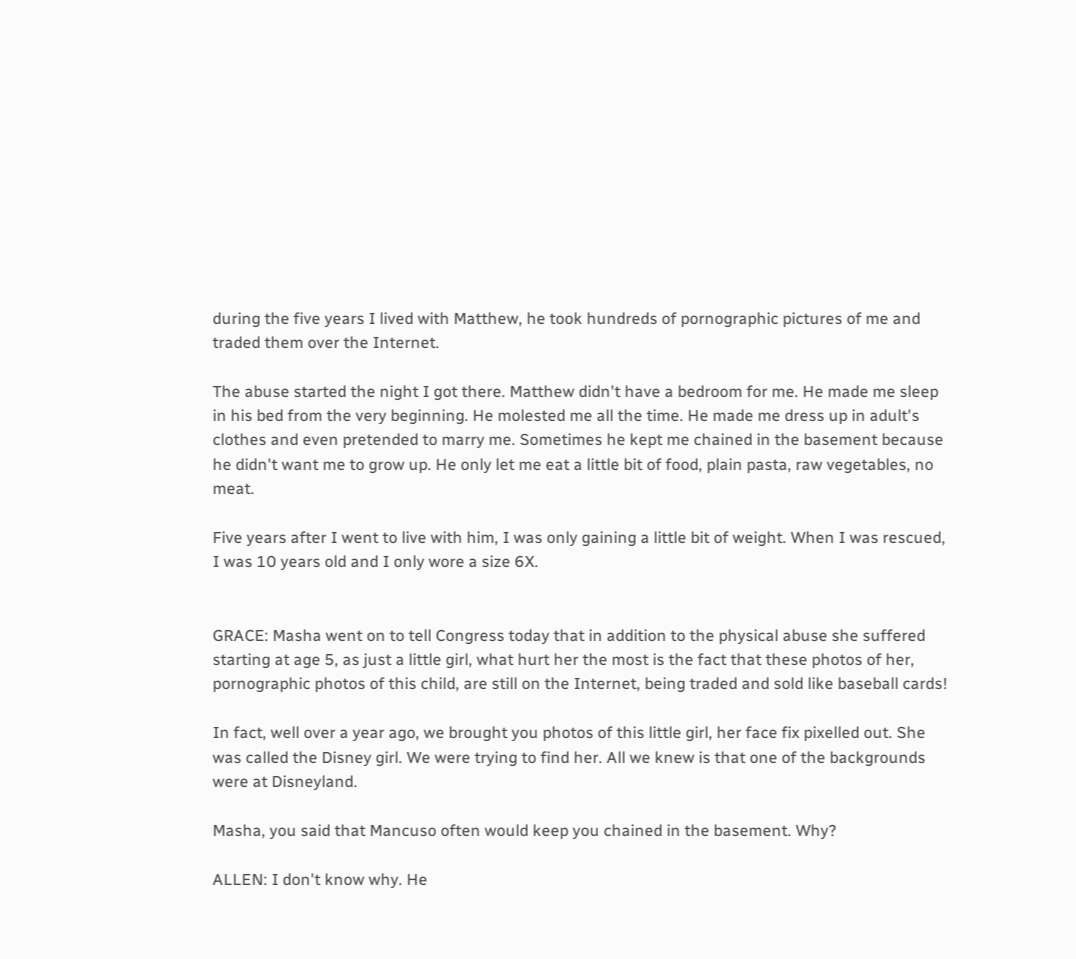during the five years I lived with Matthew, he took hundreds of pornographic pictures of me and traded them over the Internet.

The abuse started the night I got there. Matthew didn't have a bedroom for me. He made me sleep in his bed from the very beginning. He molested me all the time. He made me dress up in adult's clothes and even pretended to marry me. Sometimes he kept me chained in the basement because he didn't want me to grow up. He only let me eat a little bit of food, plain pasta, raw vegetables, no meat.

Five years after I went to live with him, I was only gaining a little bit of weight. When I was rescued, I was 10 years old and I only wore a size 6X.


GRACE: Masha went on to tell Congress today that in addition to the physical abuse she suffered starting at age 5, as just a little girl, what hurt her the most is the fact that these photos of her, pornographic photos of this child, are still on the Internet, being traded and sold like baseball cards!

In fact, well over a year ago, we brought you photos of this little girl, her face fix pixelled out. She was called the Disney girl. We were trying to find her. All we knew is that one of the backgrounds were at Disneyland.

Masha, you said that Mancuso often would keep you chained in the basement. Why?

ALLEN: I don't know why. He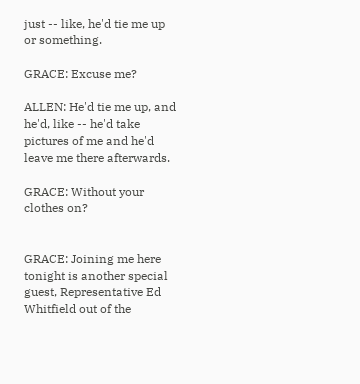just -- like, he'd tie me up or something.

GRACE: Excuse me?

ALLEN: He'd tie me up, and he'd, like -- he'd take pictures of me and he'd leave me there afterwards.

GRACE: Without your clothes on?


GRACE: Joining me here tonight is another special guest, Representative Ed Whitfield out of the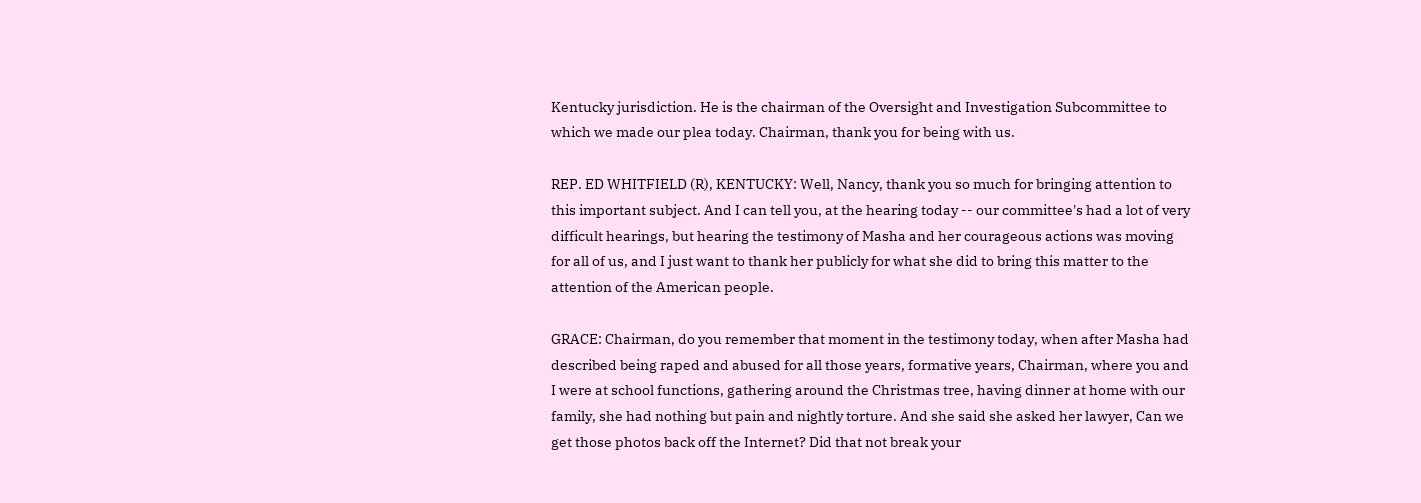Kentucky jurisdiction. He is the chairman of the Oversight and Investigation Subcommittee to which we made our plea today. Chairman, thank you for being with us.

REP. ED WHITFIELD (R), KENTUCKY: Well, Nancy, thank you so much for bringing attention to this important subject. And I can tell you, at the hearing today -- our committee's had a lot of very difficult hearings, but hearing the testimony of Masha and her courageous actions was moving for all of us, and I just want to thank her publicly for what she did to bring this matter to the attention of the American people.

GRACE: Chairman, do you remember that moment in the testimony today, when after Masha had described being raped and abused for all those years, formative years, Chairman, where you and I were at school functions, gathering around the Christmas tree, having dinner at home with our family, she had nothing but pain and nightly torture. And she said she asked her lawyer, Can we get those photos back off the Internet? Did that not break your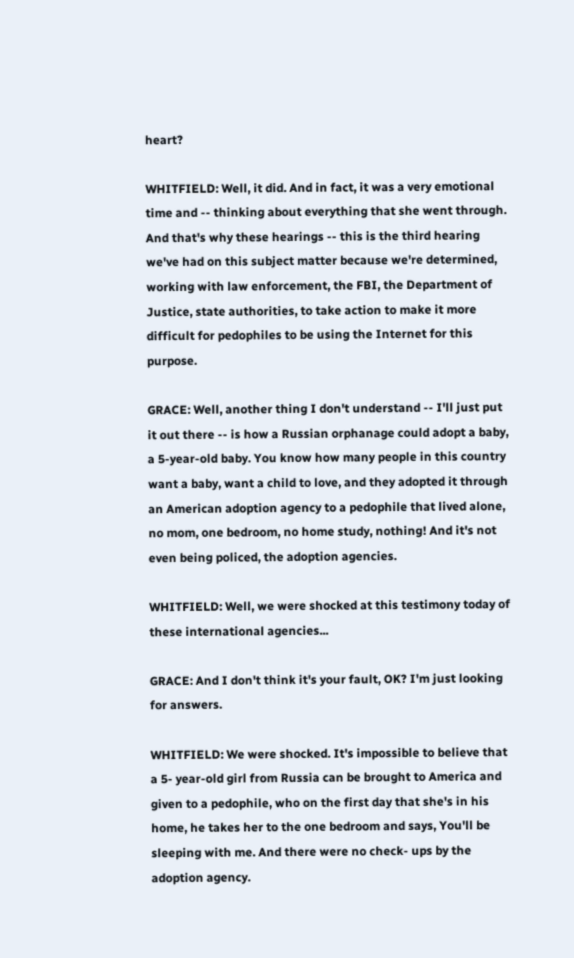heart?

WHITFIELD: Well, it did. And in fact, it was a very emotional time and -- thinking about everything that she went through. And that's why these hearings -- this is the third hearing we've had on this subject matter because we're determined, working with law enforcement, the FBI, the Department of Justice, state authorities, to take action to make it more difficult for pedophiles to be using the Internet for this purpose.

GRACE: Well, another thing I don't understand -- I'll just put it out there -- is how a Russian orphanage could adopt a baby, a 5-year-old baby. You know how many people in this country want a baby, want a child to love, and they adopted it through an American adoption agency to a pedophile that lived alone, no mom, one bedroom, no home study, nothing! And it's not even being policed, the adoption agencies.

WHITFIELD: Well, we were shocked at this testimony today of these international agencies...

GRACE: And I don't think it's your fault, OK? I'm just looking for answers.

WHITFIELD: We were shocked. It's impossible to believe that a 5- year-old girl from Russia can be brought to America and given to a pedophile, who on the first day that she's in his home, he takes her to the one bedroom and says, You'll be sleeping with me. And there were no check- ups by the adoption agency.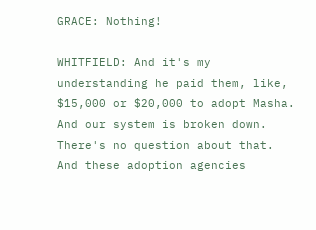GRACE: Nothing!

WHITFIELD: And it's my understanding he paid them, like, $15,000 or $20,000 to adopt Masha. And our system is broken down. There's no question about that. And these adoption agencies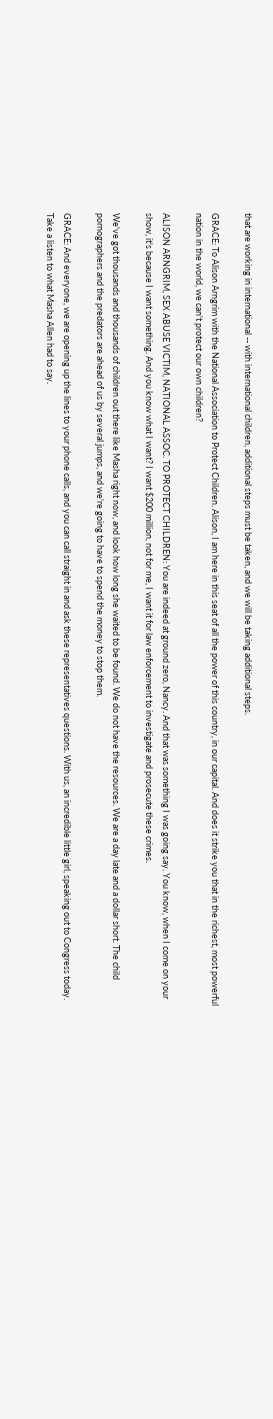that are working in international -- with international children, additional steps must be taken, and we will be taking additional steps.

GRACE: To Alison Arngrim with the National Association to Protect Children. Alison, I am here in this seat of all the power of this country, in our capital. And does it strike you that in the richest, most powerful nation in the world, we can't protect our own children?

ALISON ARNGRIM, SEX ABUSE VICTIM, NATIONAL ASSOC. TO PROTECT CHILDREN: You are indeed at ground zero, Nancy. And that was something I was going say. You know, when I come on your show, it's because I want something. And you know what I want? I want $200 million, not for me, I want it for law enforcement to investigate and prosecute these crimes.

We've got thousands and thousands of children out there like Masha right now, and look how long she waited to be found. We do not have the resources. We are a day late and a dollar short. The child pornographers and the predators are ahead of us by several jumps, and we're going to have to spend the money to stop them.

GRACE: And everyone, we are opening up the lines to your phone calls, and you can call straight in and ask these representatives questions. With us, an incredible little girl, speaking out to Congress today. Take a listen to what Masha Allen had to say.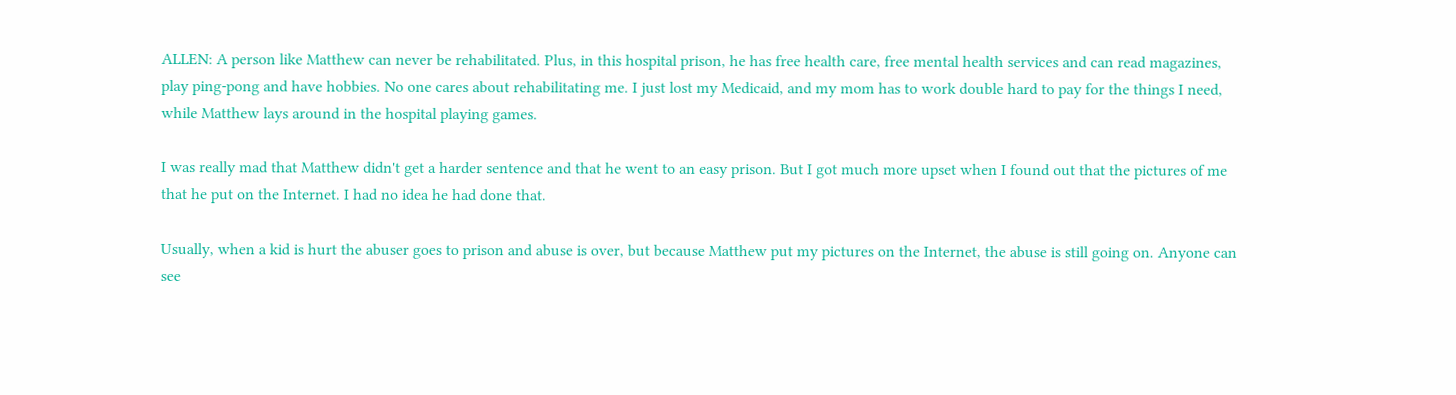ALLEN: A person like Matthew can never be rehabilitated. Plus, in this hospital prison, he has free health care, free mental health services and can read magazines, play ping-pong and have hobbies. No one cares about rehabilitating me. I just lost my Medicaid, and my mom has to work double hard to pay for the things I need, while Matthew lays around in the hospital playing games.

I was really mad that Matthew didn't get a harder sentence and that he went to an easy prison. But I got much more upset when I found out that the pictures of me that he put on the Internet. I had no idea he had done that.

Usually, when a kid is hurt the abuser goes to prison and abuse is over, but because Matthew put my pictures on the Internet, the abuse is still going on. Anyone can see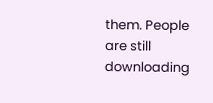them. People are still downloading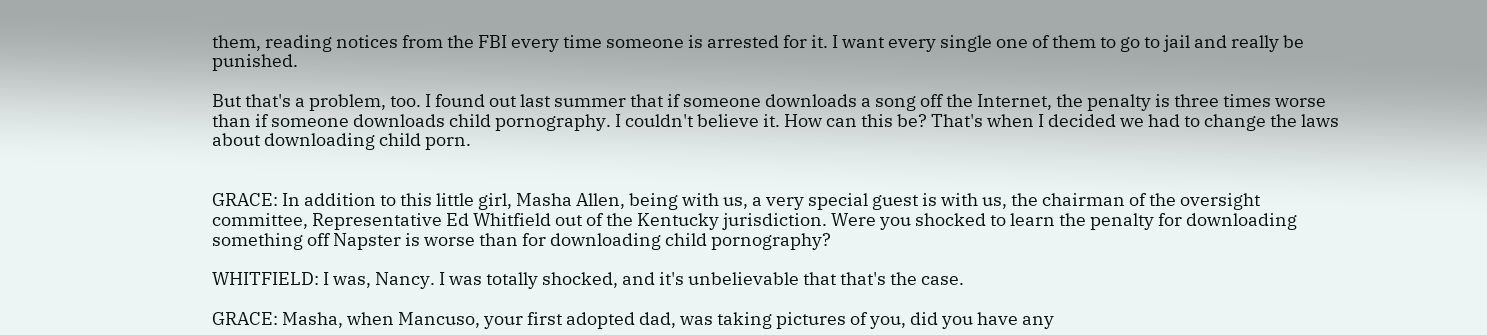them, reading notices from the FBI every time someone is arrested for it. I want every single one of them to go to jail and really be punished.

But that's a problem, too. I found out last summer that if someone downloads a song off the Internet, the penalty is three times worse than if someone downloads child pornography. I couldn't believe it. How can this be? That's when I decided we had to change the laws about downloading child porn.


GRACE: In addition to this little girl, Masha Allen, being with us, a very special guest is with us, the chairman of the oversight committee, Representative Ed Whitfield out of the Kentucky jurisdiction. Were you shocked to learn the penalty for downloading something off Napster is worse than for downloading child pornography?

WHITFIELD: I was, Nancy. I was totally shocked, and it's unbelievable that that's the case.

GRACE: Masha, when Mancuso, your first adopted dad, was taking pictures of you, did you have any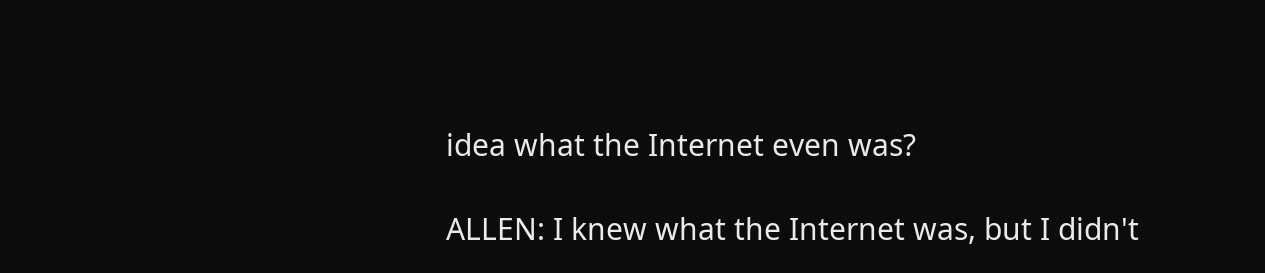idea what the Internet even was?

ALLEN: I knew what the Internet was, but I didn't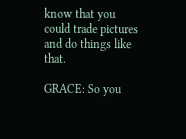know that you could trade pictures and do things like that.

GRACE: So you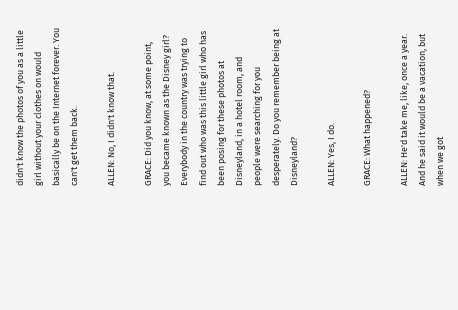didn't know the photos of you as a little girl without your clothes on would basically be on the Internet forever. You can't get them back.

ALLEN: No, I didn't know that.

GRACE: Did you know, at some point, you became known as the Disney girl? Everybody in the country was trying to find out who was this little girl who has been posing for these photos at Disneyland, in a hotel room, and people were searching for you desperately. Do you remember being at Disneyland?

ALLEN: Yes, I do.

GRACE: What happened?

ALLEN: He'd take me, like, once a year. And he said it would be a vacation, but when we got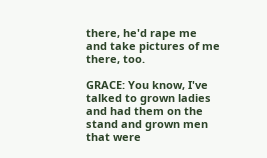there, he'd rape me and take pictures of me there, too.

GRACE: You know, I've talked to grown ladies and had them on the stand and grown men that were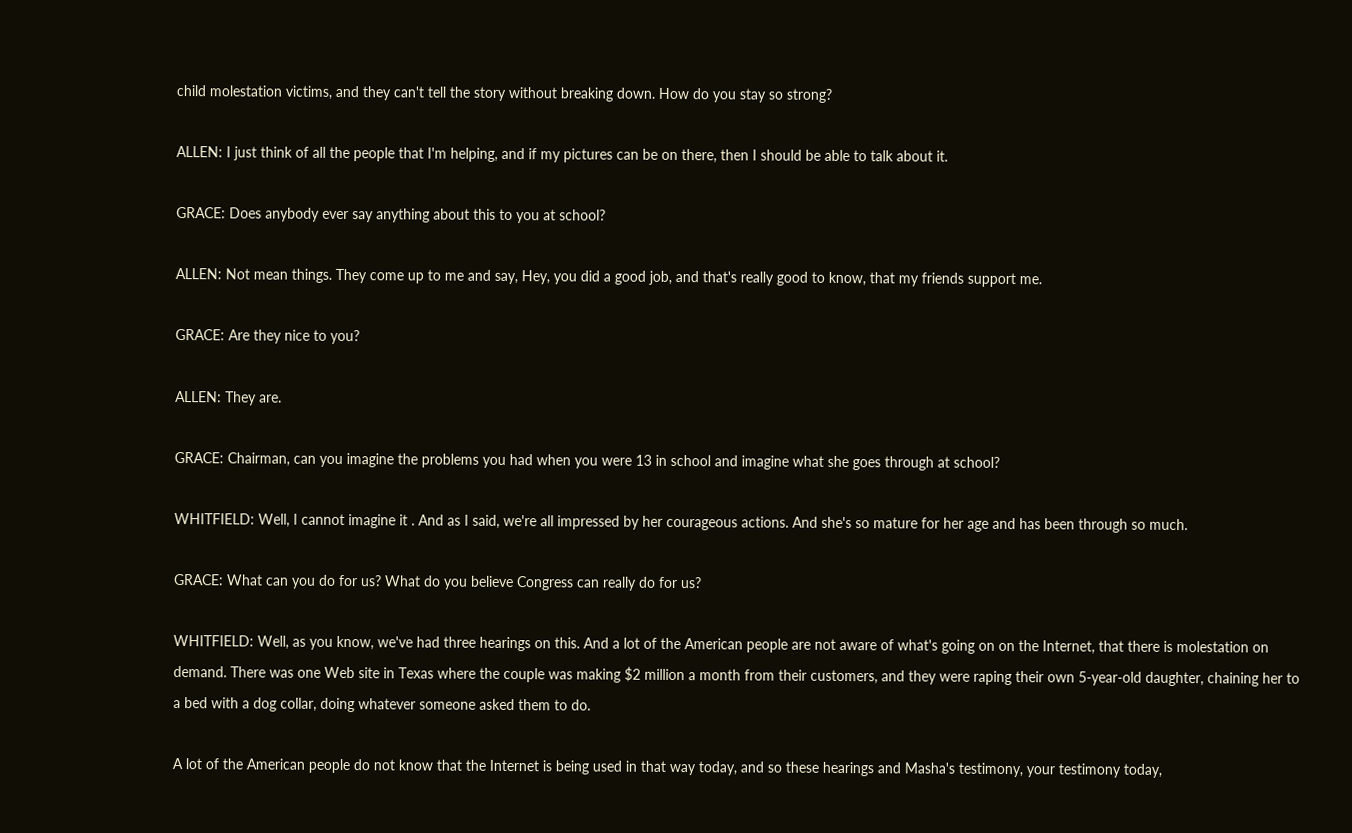child molestation victims, and they can't tell the story without breaking down. How do you stay so strong?

ALLEN: I just think of all the people that I'm helping, and if my pictures can be on there, then I should be able to talk about it.

GRACE: Does anybody ever say anything about this to you at school?

ALLEN: Not mean things. They come up to me and say, Hey, you did a good job, and that's really good to know, that my friends support me.

GRACE: Are they nice to you?

ALLEN: They are.

GRACE: Chairman, can you imagine the problems you had when you were 13 in school and imagine what she goes through at school?

WHITFIELD: Well, I cannot imagine it . And as I said, we're all impressed by her courageous actions. And she's so mature for her age and has been through so much.

GRACE: What can you do for us? What do you believe Congress can really do for us?

WHITFIELD: Well, as you know, we've had three hearings on this. And a lot of the American people are not aware of what's going on on the Internet, that there is molestation on demand. There was one Web site in Texas where the couple was making $2 million a month from their customers, and they were raping their own 5-year-old daughter, chaining her to a bed with a dog collar, doing whatever someone asked them to do.

A lot of the American people do not know that the Internet is being used in that way today, and so these hearings and Masha's testimony, your testimony today,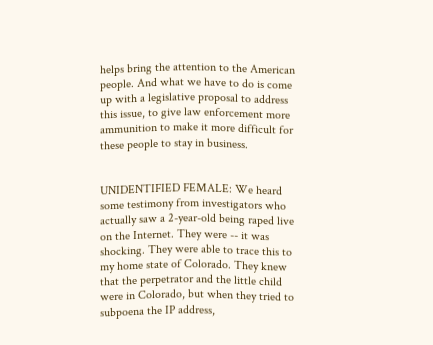helps bring the attention to the American people. And what we have to do is come up with a legislative proposal to address this issue, to give law enforcement more ammunition to make it more difficult for these people to stay in business.


UNIDENTIFIED FEMALE: We heard some testimony from investigators who actually saw a 2-year-old being raped live on the Internet. They were -- it was shocking. They were able to trace this to my home state of Colorado. They knew that the perpetrator and the little child were in Colorado, but when they tried to subpoena the IP address,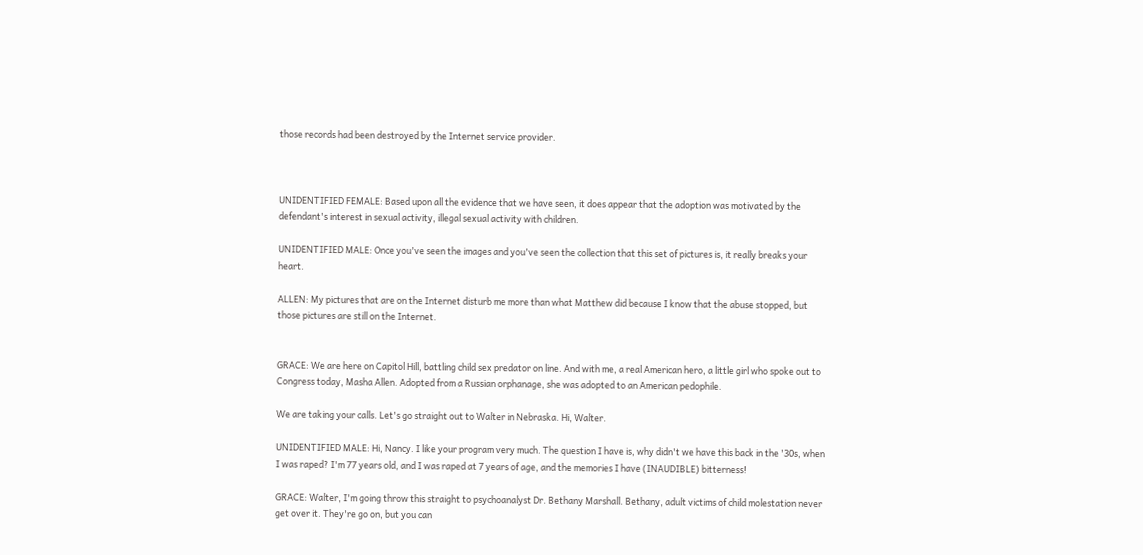those records had been destroyed by the Internet service provider.



UNIDENTIFIED FEMALE: Based upon all the evidence that we have seen, it does appear that the adoption was motivated by the defendant's interest in sexual activity, illegal sexual activity with children.

UNIDENTIFIED MALE: Once you've seen the images and you've seen the collection that this set of pictures is, it really breaks your heart.

ALLEN: My pictures that are on the Internet disturb me more than what Matthew did because I know that the abuse stopped, but those pictures are still on the Internet.


GRACE: We are here on Capitol Hill, battling child sex predator on line. And with me, a real American hero, a little girl who spoke out to Congress today, Masha Allen. Adopted from a Russian orphanage, she was adopted to an American pedophile.

We are taking your calls. Let's go straight out to Walter in Nebraska. Hi, Walter.

UNIDENTIFIED MALE: Hi, Nancy. I like your program very much. The question I have is, why didn't we have this back in the '30s, when I was raped? I'm 77 years old, and I was raped at 7 years of age, and the memories I have (INAUDIBLE) bitterness!

GRACE: Walter, I'm going throw this straight to psychoanalyst Dr. Bethany Marshall. Bethany, adult victims of child molestation never get over it. They're go on, but you can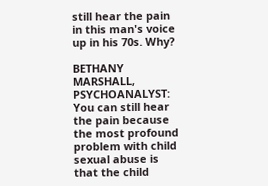still hear the pain in this man's voice up in his 70s. Why?

BETHANY MARSHALL, PSYCHOANALYST: You can still hear the pain because the most profound problem with child sexual abuse is that the child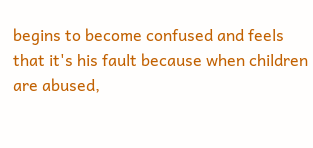begins to become confused and feels that it's his fault because when children are abused,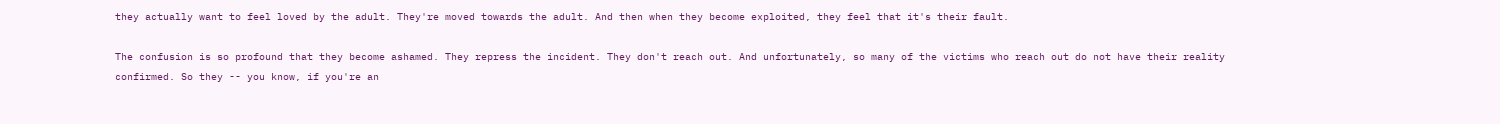they actually want to feel loved by the adult. They're moved towards the adult. And then when they become exploited, they feel that it's their fault.

The confusion is so profound that they become ashamed. They repress the incident. They don't reach out. And unfortunately, so many of the victims who reach out do not have their reality confirmed. So they -- you know, if you're an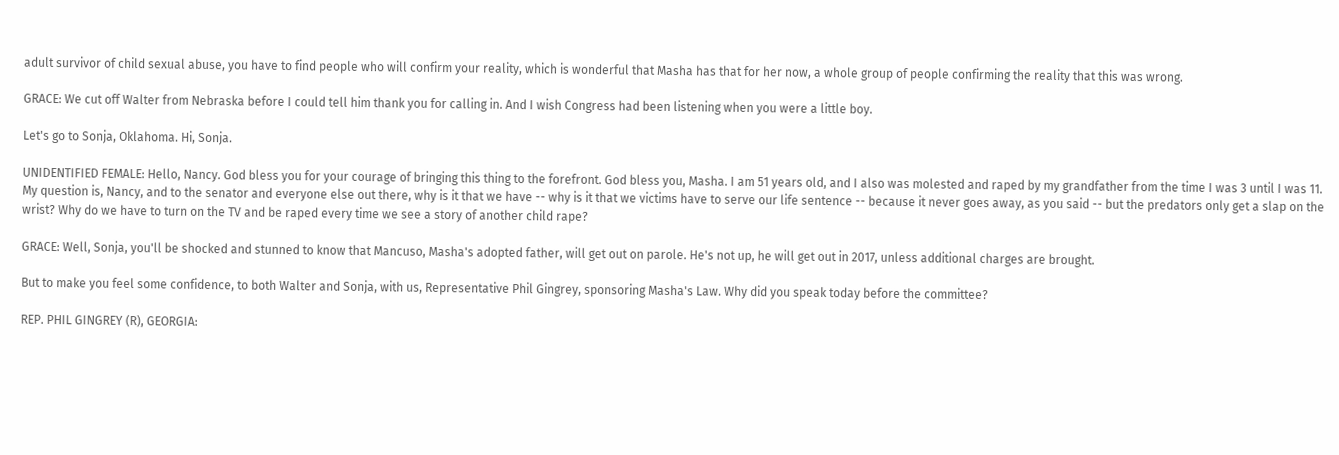adult survivor of child sexual abuse, you have to find people who will confirm your reality, which is wonderful that Masha has that for her now, a whole group of people confirming the reality that this was wrong.

GRACE: We cut off Walter from Nebraska before I could tell him thank you for calling in. And I wish Congress had been listening when you were a little boy.

Let's go to Sonja, Oklahoma. Hi, Sonja.

UNIDENTIFIED FEMALE: Hello, Nancy. God bless you for your courage of bringing this thing to the forefront. God bless you, Masha. I am 51 years old, and I also was molested and raped by my grandfather from the time I was 3 until I was 11. My question is, Nancy, and to the senator and everyone else out there, why is it that we have -- why is it that we victims have to serve our life sentence -- because it never goes away, as you said -- but the predators only get a slap on the wrist? Why do we have to turn on the TV and be raped every time we see a story of another child rape?

GRACE: Well, Sonja, you'll be shocked and stunned to know that Mancuso, Masha's adopted father, will get out on parole. He's not up, he will get out in 2017, unless additional charges are brought.

But to make you feel some confidence, to both Walter and Sonja, with us, Representative Phil Gingrey, sponsoring Masha's Law. Why did you speak today before the committee?

REP. PHIL GINGREY (R), GEORGIA: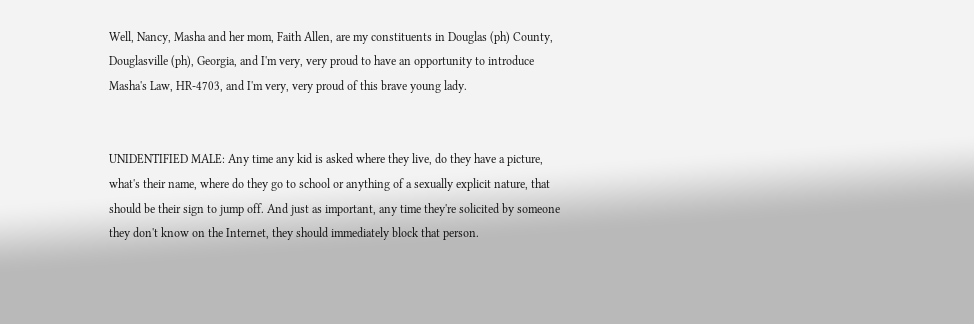Well, Nancy, Masha and her mom, Faith Allen, are my constituents in Douglas (ph) County, Douglasville (ph), Georgia, and I'm very, very proud to have an opportunity to introduce Masha's Law, HR-4703, and I'm very, very proud of this brave young lady.


UNIDENTIFIED MALE: Any time any kid is asked where they live, do they have a picture, what's their name, where do they go to school or anything of a sexually explicit nature, that should be their sign to jump off. And just as important, any time they're solicited by someone they don't know on the Internet, they should immediately block that person.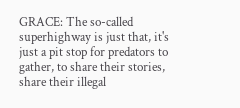GRACE: The so-called superhighway is just that, it's just a pit stop for predators to gather, to share their stories, share their illegal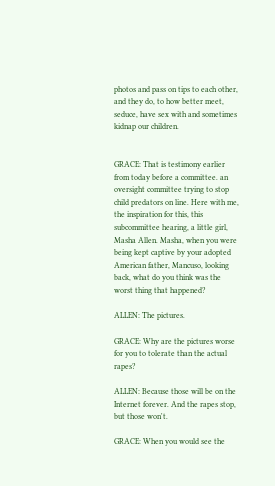photos and pass on tips to each other, and they do, to how better meet, seduce, have sex with and sometimes kidnap our children.


GRACE: That is testimony earlier from today before a committee. an oversight committee trying to stop child predators on line. Here with me, the inspiration for this, this subcommittee hearing, a little girl, Masha Allen. Masha, when you were being kept captive by your adopted American father, Mancuso, looking back, what do you think was the worst thing that happened?

ALLEN: The pictures.

GRACE: Why are the pictures worse for you to tolerate than the actual rapes?

ALLEN: Because those will be on the Internet forever. And the rapes stop, but those won't.

GRACE: When you would see the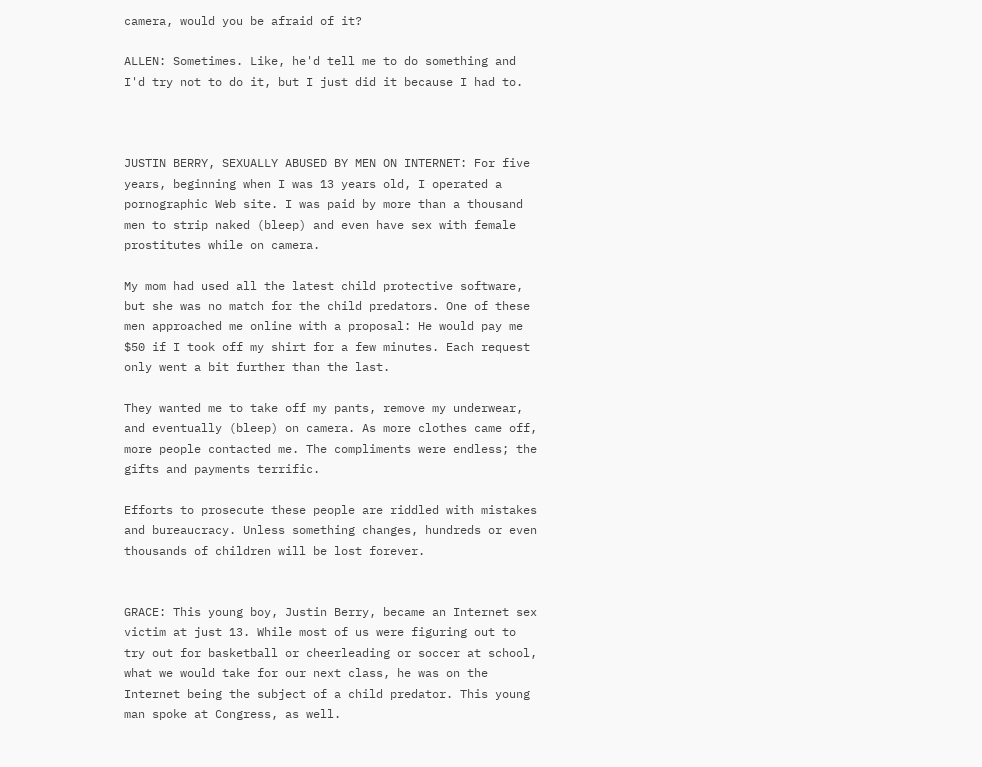camera, would you be afraid of it?

ALLEN: Sometimes. Like, he'd tell me to do something and I'd try not to do it, but I just did it because I had to.



JUSTIN BERRY, SEXUALLY ABUSED BY MEN ON INTERNET: For five years, beginning when I was 13 years old, I operated a pornographic Web site. I was paid by more than a thousand men to strip naked (bleep) and even have sex with female prostitutes while on camera.

My mom had used all the latest child protective software, but she was no match for the child predators. One of these men approached me online with a proposal: He would pay me $50 if I took off my shirt for a few minutes. Each request only went a bit further than the last.

They wanted me to take off my pants, remove my underwear, and eventually (bleep) on camera. As more clothes came off, more people contacted me. The compliments were endless; the gifts and payments terrific.

Efforts to prosecute these people are riddled with mistakes and bureaucracy. Unless something changes, hundreds or even thousands of children will be lost forever.


GRACE: This young boy, Justin Berry, became an Internet sex victim at just 13. While most of us were figuring out to try out for basketball or cheerleading or soccer at school, what we would take for our next class, he was on the Internet being the subject of a child predator. This young man spoke at Congress, as well.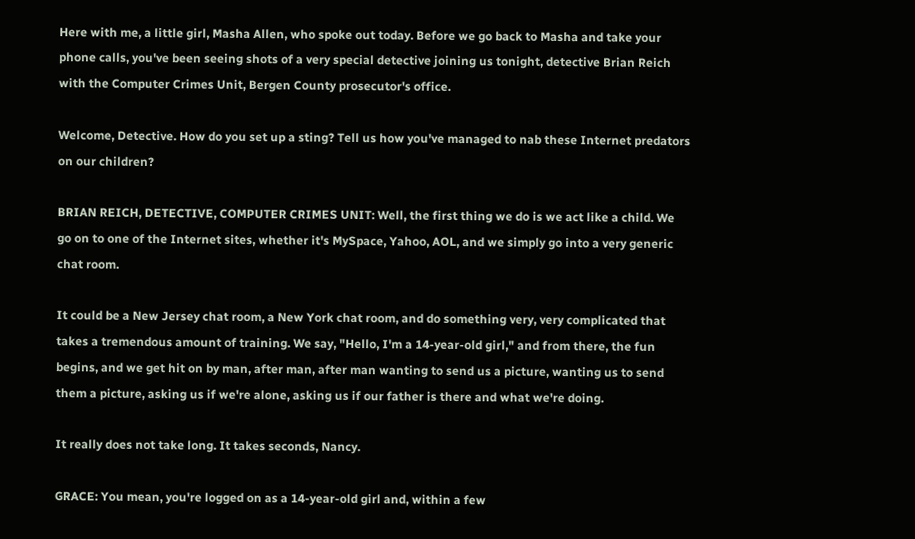Here with me, a little girl, Masha Allen, who spoke out today. Before we go back to Masha and take your phone calls, you've been seeing shots of a very special detective joining us tonight, detective Brian Reich with the Computer Crimes Unit, Bergen County prosecutor's office.

Welcome, Detective. How do you set up a sting? Tell us how you've managed to nab these Internet predators on our children?

BRIAN REICH, DETECTIVE, COMPUTER CRIMES UNIT: Well, the first thing we do is we act like a child. We go on to one of the Internet sites, whether it's MySpace, Yahoo, AOL, and we simply go into a very generic chat room.

It could be a New Jersey chat room, a New York chat room, and do something very, very complicated that takes a tremendous amount of training. We say, "Hello, I'm a 14-year-old girl," and from there, the fun begins, and we get hit on by man, after man, after man wanting to send us a picture, wanting us to send them a picture, asking us if we're alone, asking us if our father is there and what we're doing.

It really does not take long. It takes seconds, Nancy.

GRACE: You mean, you're logged on as a 14-year-old girl and, within a few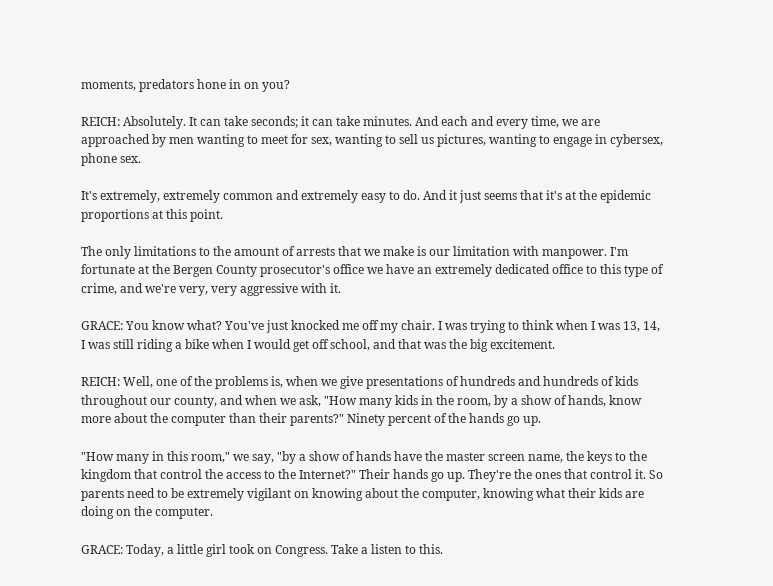moments, predators hone in on you?

REICH: Absolutely. It can take seconds; it can take minutes. And each and every time, we are approached by men wanting to meet for sex, wanting to sell us pictures, wanting to engage in cybersex, phone sex.

It's extremely, extremely common and extremely easy to do. And it just seems that it's at the epidemic proportions at this point.

The only limitations to the amount of arrests that we make is our limitation with manpower. I'm fortunate at the Bergen County prosecutor's office we have an extremely dedicated office to this type of crime, and we're very, very aggressive with it.

GRACE: You know what? You've just knocked me off my chair. I was trying to think when I was 13, 14, I was still riding a bike when I would get off school, and that was the big excitement.

REICH: Well, one of the problems is, when we give presentations of hundreds and hundreds of kids throughout our county, and when we ask, "How many kids in the room, by a show of hands, know more about the computer than their parents?" Ninety percent of the hands go up.

"How many in this room," we say, "by a show of hands have the master screen name, the keys to the kingdom that control the access to the Internet?" Their hands go up. They're the ones that control it. So parents need to be extremely vigilant on knowing about the computer, knowing what their kids are doing on the computer.

GRACE: Today, a little girl took on Congress. Take a listen to this.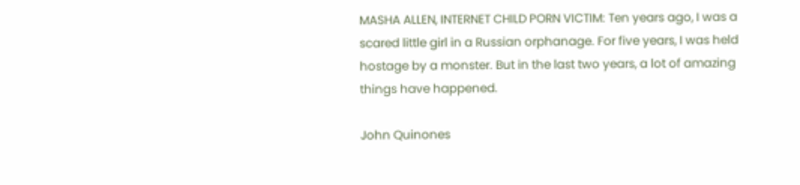MASHA ALLEN, INTERNET CHILD PORN VICTIM: Ten years ago, I was a scared little girl in a Russian orphanage. For five years, I was held hostage by a monster. But in the last two years, a lot of amazing things have happened.

John Quinones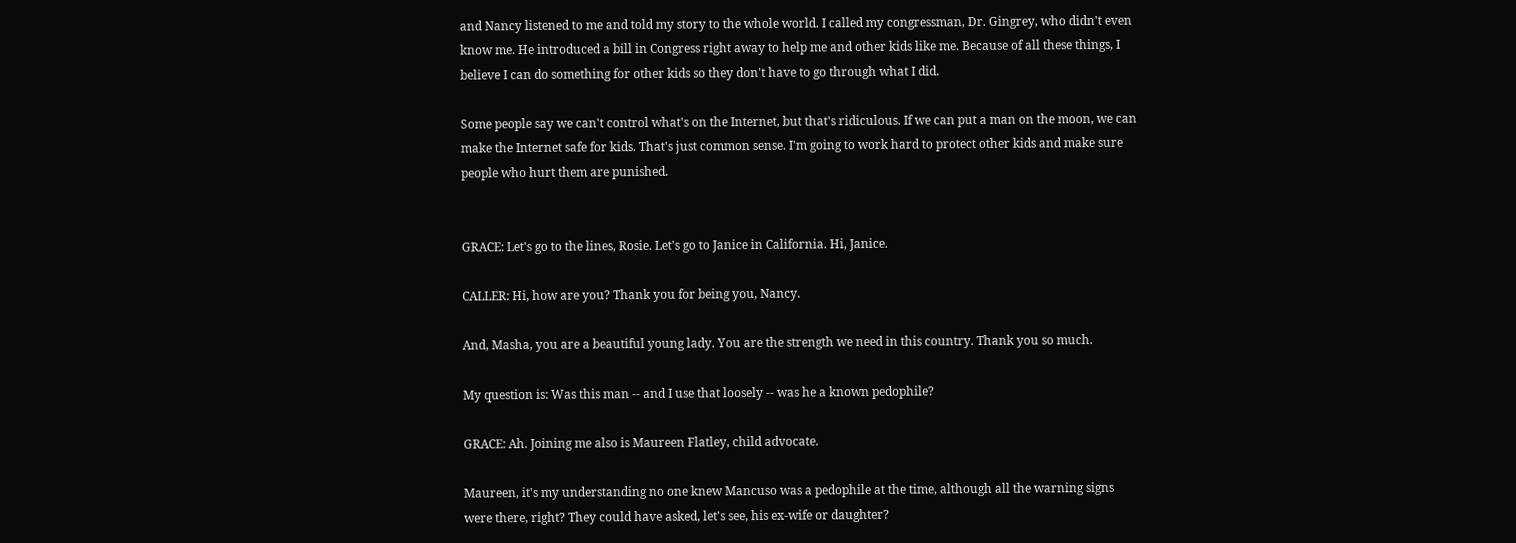and Nancy listened to me and told my story to the whole world. I called my congressman, Dr. Gingrey, who didn't even know me. He introduced a bill in Congress right away to help me and other kids like me. Because of all these things, I believe I can do something for other kids so they don't have to go through what I did.

Some people say we can't control what's on the Internet, but that's ridiculous. If we can put a man on the moon, we can make the Internet safe for kids. That's just common sense. I'm going to work hard to protect other kids and make sure people who hurt them are punished.


GRACE: Let's go to the lines, Rosie. Let's go to Janice in California. Hi, Janice.

CALLER: Hi, how are you? Thank you for being you, Nancy.

And, Masha, you are a beautiful young lady. You are the strength we need in this country. Thank you so much.

My question is: Was this man -- and I use that loosely -- was he a known pedophile?

GRACE: Ah. Joining me also is Maureen Flatley, child advocate.

Maureen, it's my understanding no one knew Mancuso was a pedophile at the time, although all the warning signs were there, right? They could have asked, let's see, his ex-wife or daughter?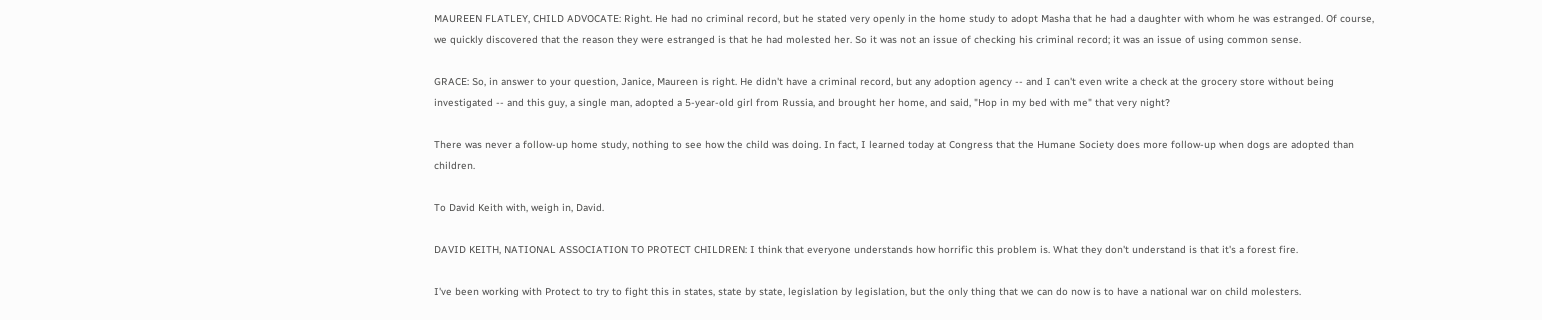MAUREEN FLATLEY, CHILD ADVOCATE: Right. He had no criminal record, but he stated very openly in the home study to adopt Masha that he had a daughter with whom he was estranged. Of course, we quickly discovered that the reason they were estranged is that he had molested her. So it was not an issue of checking his criminal record; it was an issue of using common sense.

GRACE: So, in answer to your question, Janice, Maureen is right. He didn't have a criminal record, but any adoption agency -- and I can't even write a check at the grocery store without being investigated -- and this guy, a single man, adopted a 5-year-old girl from Russia, and brought her home, and said, "Hop in my bed with me" that very night?

There was never a follow-up home study, nothing to see how the child was doing. In fact, I learned today at Congress that the Humane Society does more follow-up when dogs are adopted than children.

To David Keith with, weigh in, David.

DAVID KEITH, NATIONAL ASSOCIATION TO PROTECT CHILDREN: I think that everyone understands how horrific this problem is. What they don't understand is that it's a forest fire.

I've been working with Protect to try to fight this in states, state by state, legislation by legislation, but the only thing that we can do now is to have a national war on child molesters.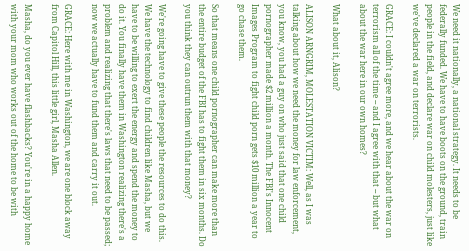We need it nationally, a national strategy. It needs to be federally funded. We have to have boots on the ground, train people in the field, and declare war on child molesters, just like we've declared a war on terrorists.

GRACE: I couldn't agree more, and we hear about the war on terrorism all of the time -- and I agree with that -- but what about the war here in our own homes?

What about it, Alison?

ALISON ARNGRIM, MOLESTATION VICTIM: Well, as I was talking about how we need the money for law enforcement, you know, you had a guy on who just said that one child pornographer made $2 million a month. The FBI's Innocent Images Program to fight child porn gets $10 million a year to go chase them.

So that means one child pornographer can make more than the entire budget of the FBI has to fight them in six months. Do you think they can outrun them with that money?

We're going have to give these people the resources to do this. We have the technology to find children like Masha, but we have to be willing to exert the energy and spend the money to do it. You finally have them in Washington realizing there's a problem and realizing that there's laws that need to be passed; now we actually have to fund them and carry it out.

GRACE: Here with me in Washington, we are one block away from Capitol Hill, this little girl, Masha Allen.

Masha, do you ever have flashbacks? You're in a happy home with your mom who works out of the home to be with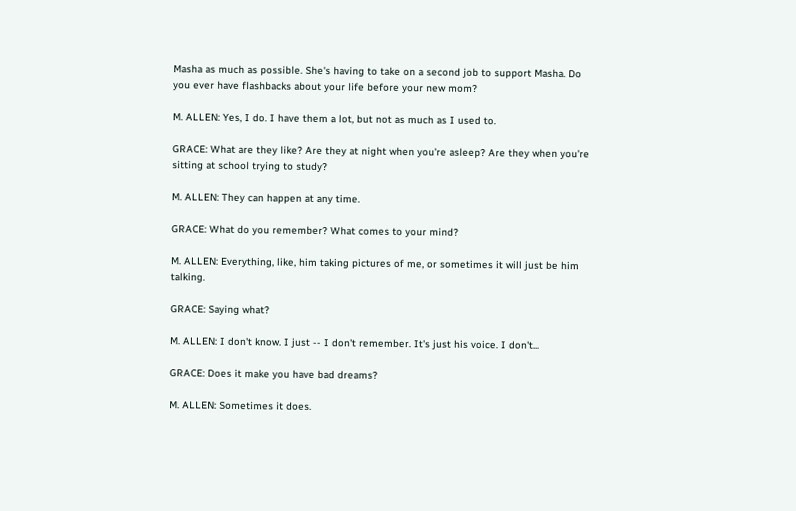Masha as much as possible. She's having to take on a second job to support Masha. Do you ever have flashbacks about your life before your new mom?

M. ALLEN: Yes, I do. I have them a lot, but not as much as I used to.

GRACE: What are they like? Are they at night when you're asleep? Are they when you're sitting at school trying to study?

M. ALLEN: They can happen at any time.

GRACE: What do you remember? What comes to your mind?

M. ALLEN: Everything, like, him taking pictures of me, or sometimes it will just be him talking.

GRACE: Saying what?

M. ALLEN: I don't know. I just -- I don't remember. It's just his voice. I don't...

GRACE: Does it make you have bad dreams?

M. ALLEN: Sometimes it does.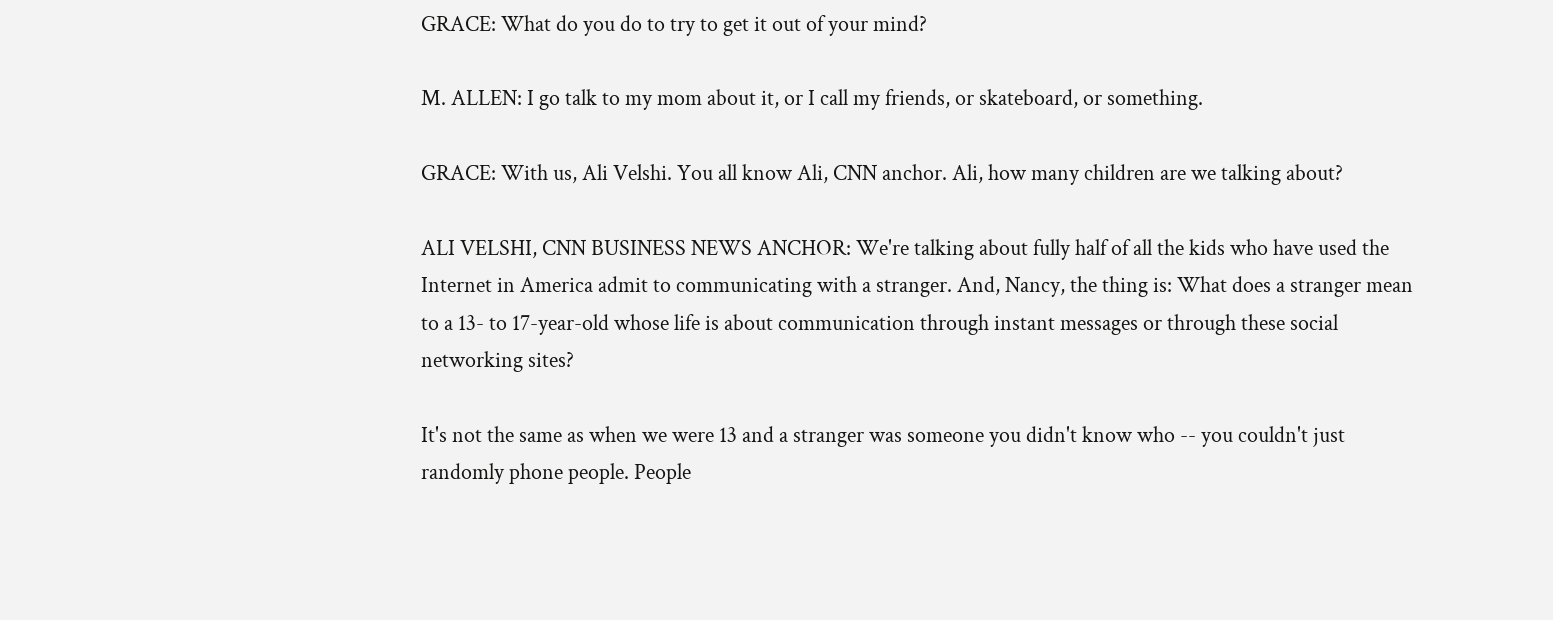GRACE: What do you do to try to get it out of your mind?

M. ALLEN: I go talk to my mom about it, or I call my friends, or skateboard, or something.

GRACE: With us, Ali Velshi. You all know Ali, CNN anchor. Ali, how many children are we talking about?

ALI VELSHI, CNN BUSINESS NEWS ANCHOR: We're talking about fully half of all the kids who have used the Internet in America admit to communicating with a stranger. And, Nancy, the thing is: What does a stranger mean to a 13- to 17-year-old whose life is about communication through instant messages or through these social networking sites?

It's not the same as when we were 13 and a stranger was someone you didn't know who -- you couldn't just randomly phone people. People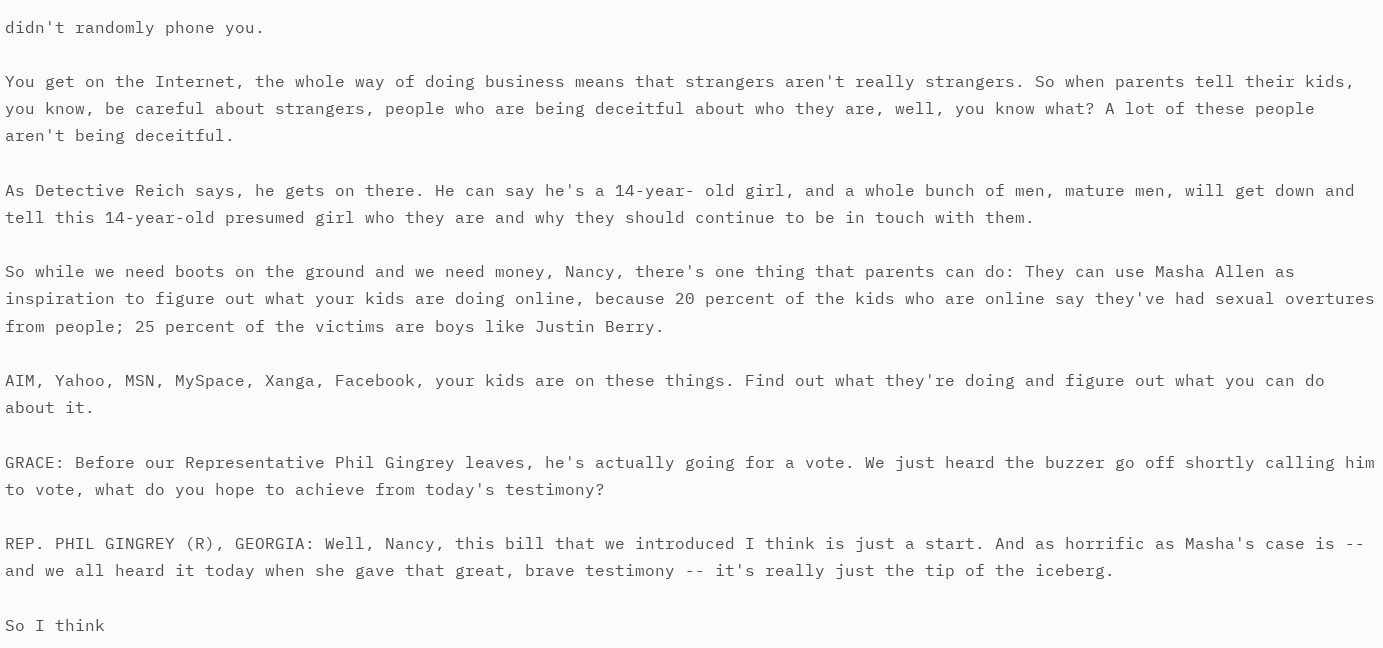didn't randomly phone you.

You get on the Internet, the whole way of doing business means that strangers aren't really strangers. So when parents tell their kids, you know, be careful about strangers, people who are being deceitful about who they are, well, you know what? A lot of these people aren't being deceitful.

As Detective Reich says, he gets on there. He can say he's a 14-year- old girl, and a whole bunch of men, mature men, will get down and tell this 14-year-old presumed girl who they are and why they should continue to be in touch with them.

So while we need boots on the ground and we need money, Nancy, there's one thing that parents can do: They can use Masha Allen as inspiration to figure out what your kids are doing online, because 20 percent of the kids who are online say they've had sexual overtures from people; 25 percent of the victims are boys like Justin Berry.

AIM, Yahoo, MSN, MySpace, Xanga, Facebook, your kids are on these things. Find out what they're doing and figure out what you can do about it.

GRACE: Before our Representative Phil Gingrey leaves, he's actually going for a vote. We just heard the buzzer go off shortly calling him to vote, what do you hope to achieve from today's testimony?

REP. PHIL GINGREY (R), GEORGIA: Well, Nancy, this bill that we introduced I think is just a start. And as horrific as Masha's case is -- and we all heard it today when she gave that great, brave testimony -- it's really just the tip of the iceberg.

So I think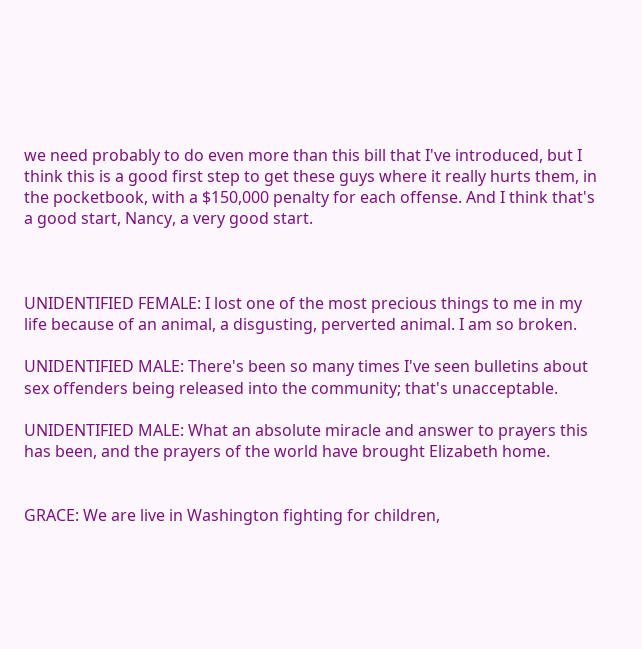we need probably to do even more than this bill that I've introduced, but I think this is a good first step to get these guys where it really hurts them, in the pocketbook, with a $150,000 penalty for each offense. And I think that's a good start, Nancy, a very good start.



UNIDENTIFIED FEMALE: I lost one of the most precious things to me in my life because of an animal, a disgusting, perverted animal. I am so broken.

UNIDENTIFIED MALE: There's been so many times I've seen bulletins about sex offenders being released into the community; that's unacceptable.

UNIDENTIFIED MALE: What an absolute miracle and answer to prayers this has been, and the prayers of the world have brought Elizabeth home.


GRACE: We are live in Washington fighting for children,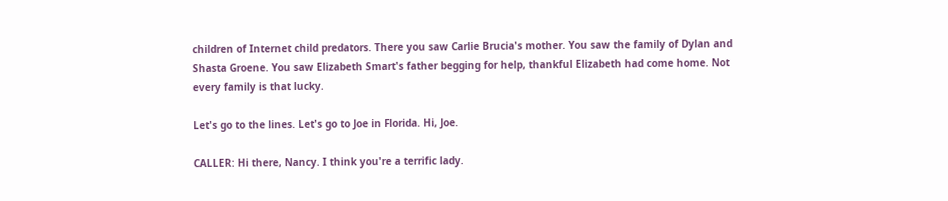children of Internet child predators. There you saw Carlie Brucia's mother. You saw the family of Dylan and Shasta Groene. You saw Elizabeth Smart's father begging for help, thankful Elizabeth had come home. Not every family is that lucky.

Let's go to the lines. Let's go to Joe in Florida. Hi, Joe.

CALLER: Hi there, Nancy. I think you're a terrific lady.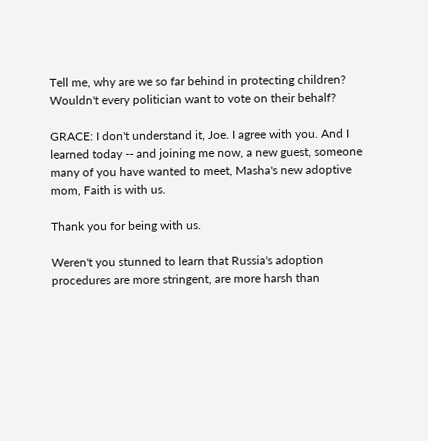Tell me, why are we so far behind in protecting children? Wouldn't every politician want to vote on their behalf?

GRACE: I don't understand it, Joe. I agree with you. And I learned today -- and joining me now, a new guest, someone many of you have wanted to meet, Masha's new adoptive mom, Faith is with us.

Thank you for being with us.

Weren't you stunned to learn that Russia's adoption procedures are more stringent, are more harsh than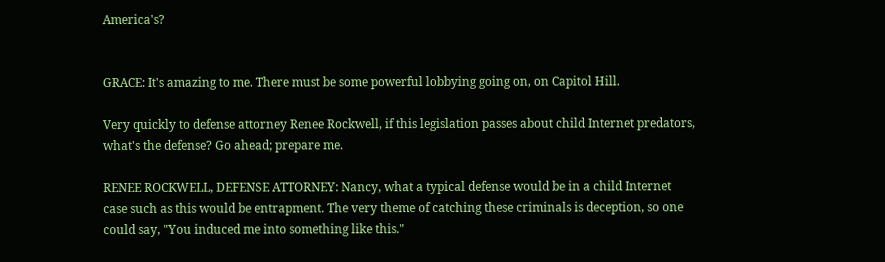America's?


GRACE: It's amazing to me. There must be some powerful lobbying going on, on Capitol Hill.

Very quickly to defense attorney Renee Rockwell, if this legislation passes about child Internet predators, what's the defense? Go ahead; prepare me.

RENEE ROCKWELL, DEFENSE ATTORNEY: Nancy, what a typical defense would be in a child Internet case such as this would be entrapment. The very theme of catching these criminals is deception, so one could say, "You induced me into something like this."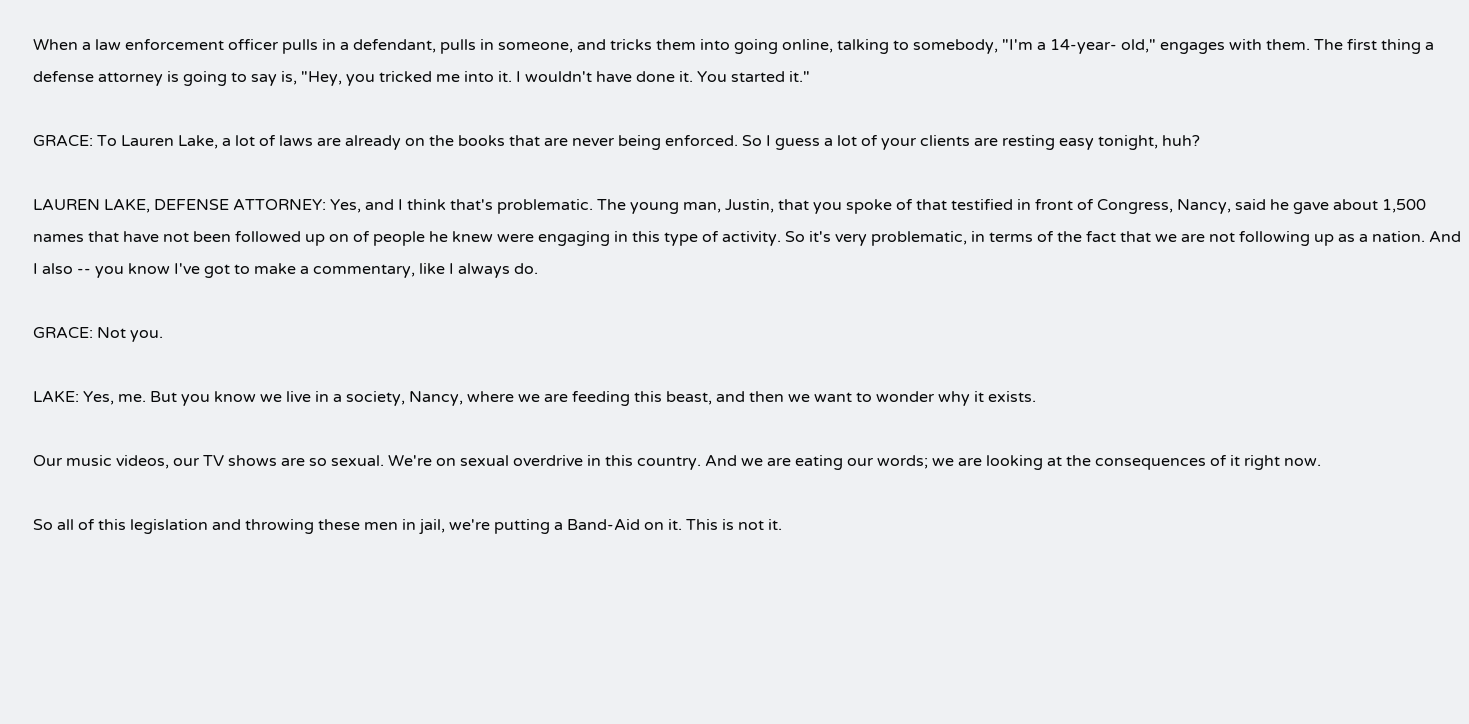When a law enforcement officer pulls in a defendant, pulls in someone, and tricks them into going online, talking to somebody, "I'm a 14-year- old," engages with them. The first thing a defense attorney is going to say is, "Hey, you tricked me into it. I wouldn't have done it. You started it."

GRACE: To Lauren Lake, a lot of laws are already on the books that are never being enforced. So I guess a lot of your clients are resting easy tonight, huh?

LAUREN LAKE, DEFENSE ATTORNEY: Yes, and I think that's problematic. The young man, Justin, that you spoke of that testified in front of Congress, Nancy, said he gave about 1,500 names that have not been followed up on of people he knew were engaging in this type of activity. So it's very problematic, in terms of the fact that we are not following up as a nation. And I also -- you know I've got to make a commentary, like I always do.

GRACE: Not you.

LAKE: Yes, me. But you know we live in a society, Nancy, where we are feeding this beast, and then we want to wonder why it exists.

Our music videos, our TV shows are so sexual. We're on sexual overdrive in this country. And we are eating our words; we are looking at the consequences of it right now.

So all of this legislation and throwing these men in jail, we're putting a Band-Aid on it. This is not it.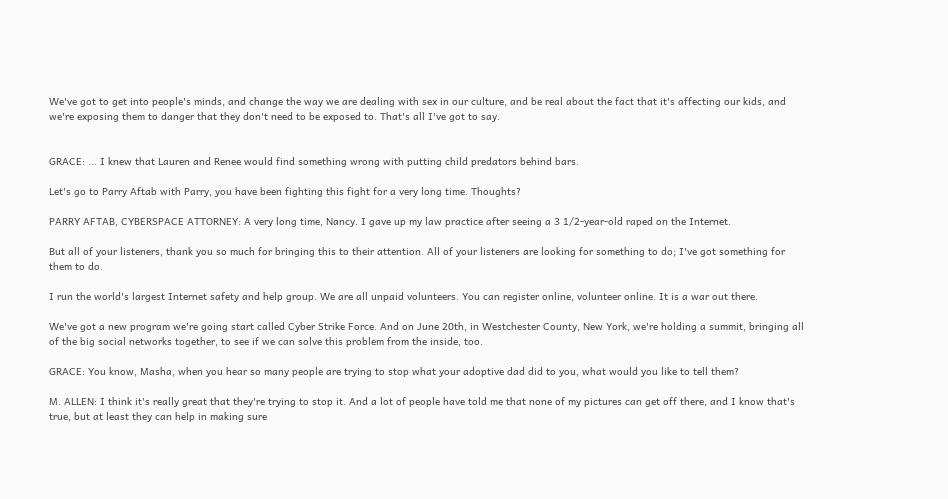We've got to get into people's minds, and change the way we are dealing with sex in our culture, and be real about the fact that it's affecting our kids, and we're exposing them to danger that they don't need to be exposed to. That's all I've got to say.


GRACE: ... I knew that Lauren and Renee would find something wrong with putting child predators behind bars.

Let's go to Parry Aftab with Parry, you have been fighting this fight for a very long time. Thoughts?

PARRY AFTAB, CYBERSPACE ATTORNEY: A very long time, Nancy. I gave up my law practice after seeing a 3 1/2-year-old raped on the Internet.

But all of your listeners, thank you so much for bringing this to their attention. All of your listeners are looking for something to do; I've got something for them to do.

I run the world's largest Internet safety and help group. We are all unpaid volunteers. You can register online, volunteer online. It is a war out there.

We've got a new program we're going start called Cyber Strike Force. And on June 20th, in Westchester County, New York, we're holding a summit, bringing all of the big social networks together, to see if we can solve this problem from the inside, too.

GRACE: You know, Masha, when you hear so many people are trying to stop what your adoptive dad did to you, what would you like to tell them?

M. ALLEN: I think it's really great that they're trying to stop it. And a lot of people have told me that none of my pictures can get off there, and I know that's true, but at least they can help in making sure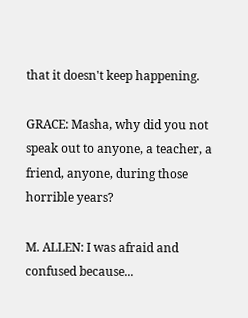that it doesn't keep happening.

GRACE: Masha, why did you not speak out to anyone, a teacher, a friend, anyone, during those horrible years?

M. ALLEN: I was afraid and confused because...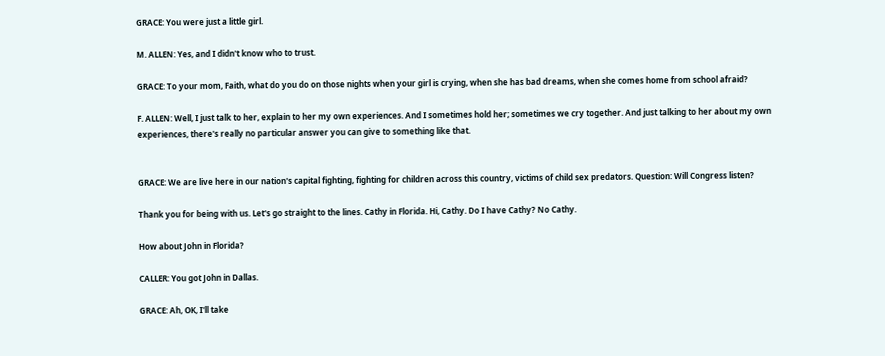GRACE: You were just a little girl.

M. ALLEN: Yes, and I didn't know who to trust.

GRACE: To your mom, Faith, what do you do on those nights when your girl is crying, when she has bad dreams, when she comes home from school afraid?

F. ALLEN: Well, I just talk to her, explain to her my own experiences. And I sometimes hold her; sometimes we cry together. And just talking to her about my own experiences, there's really no particular answer you can give to something like that.


GRACE: We are live here in our nation's capital fighting, fighting for children across this country, victims of child sex predators. Question: Will Congress listen?

Thank you for being with us. Let's go straight to the lines. Cathy in Florida. Hi, Cathy. Do I have Cathy? No Cathy.

How about John in Florida?

CALLER: You got John in Dallas.

GRACE: Ah, OK, I'll take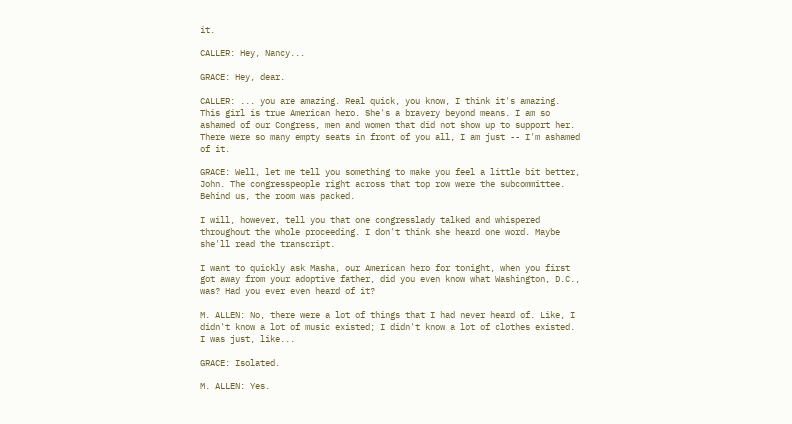it.

CALLER: Hey, Nancy...

GRACE: Hey, dear.

CALLER: ... you are amazing. Real quick, you know, I think it's amazing. This girl is true American hero. She's a bravery beyond means. I am so ashamed of our Congress, men and women that did not show up to support her. There were so many empty seats in front of you all, I am just -- I'm ashamed of it.

GRACE: Well, let me tell you something to make you feel a little bit better, John. The congresspeople right across that top row were the subcommittee. Behind us, the room was packed.

I will, however, tell you that one congresslady talked and whispered throughout the whole proceeding. I don't think she heard one word. Maybe she'll read the transcript.

I want to quickly ask Masha, our American hero for tonight, when you first got away from your adoptive father, did you even know what Washington, D.C., was? Had you ever even heard of it?

M. ALLEN: No, there were a lot of things that I had never heard of. Like, I didn't know a lot of music existed; I didn't know a lot of clothes existed. I was just, like...

GRACE: Isolated.

M. ALLEN: Yes.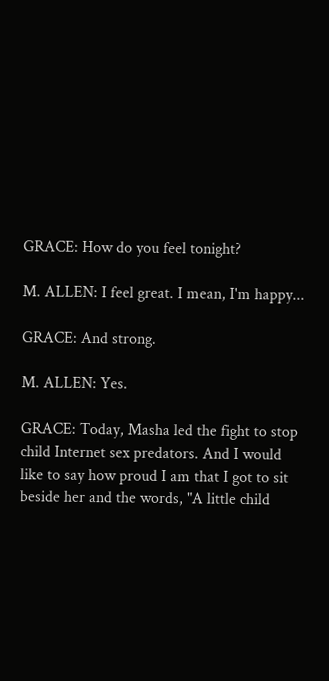GRACE: How do you feel tonight?

M. ALLEN: I feel great. I mean, I'm happy...

GRACE: And strong.

M. ALLEN: Yes.

GRACE: Today, Masha led the fight to stop child Internet sex predators. And I would like to say how proud I am that I got to sit beside her and the words, "A little child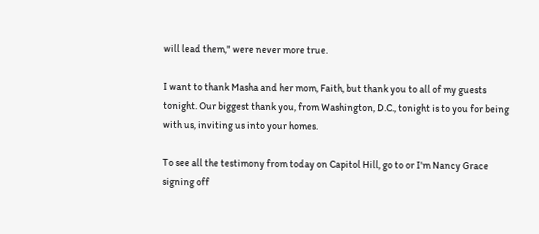will lead them," were never more true.

I want to thank Masha and her mom, Faith, but thank you to all of my guests tonight. Our biggest thank you, from Washington, D.C., tonight is to you for being with us, inviting us into your homes.

To see all the testimony from today on Capitol Hill, go to or I'm Nancy Grace signing off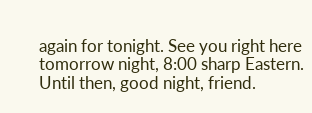again for tonight. See you right here tomorrow night, 8:00 sharp Eastern. Until then, good night, friend.